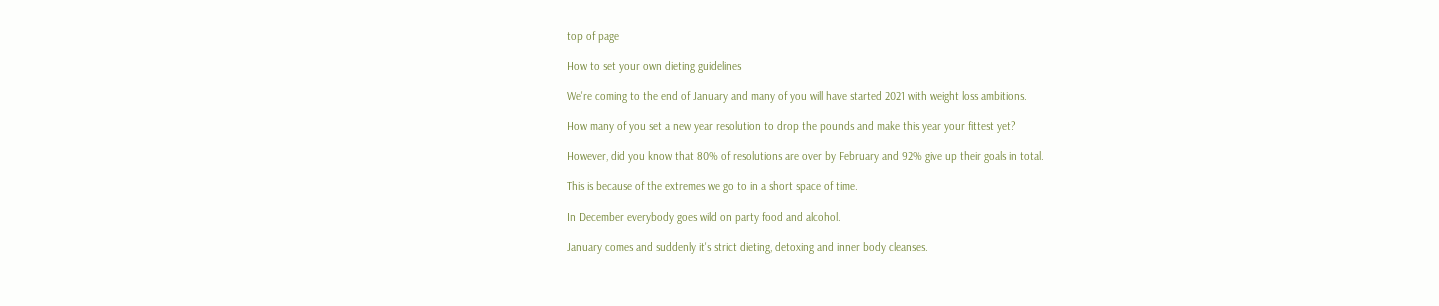top of page

How to set your own dieting guidelines

We're coming to the end of January and many of you will have started 2021 with weight loss ambitions.

How many of you set a new year resolution to drop the pounds and make this year your fittest yet?

However, did you know that 80% of resolutions are over by February and 92% give up their goals in total.

This is because of the extremes we go to in a short space of time.

In December everybody goes wild on party food and alcohol.

January comes and suddenly it's strict dieting, detoxing and inner body cleanses.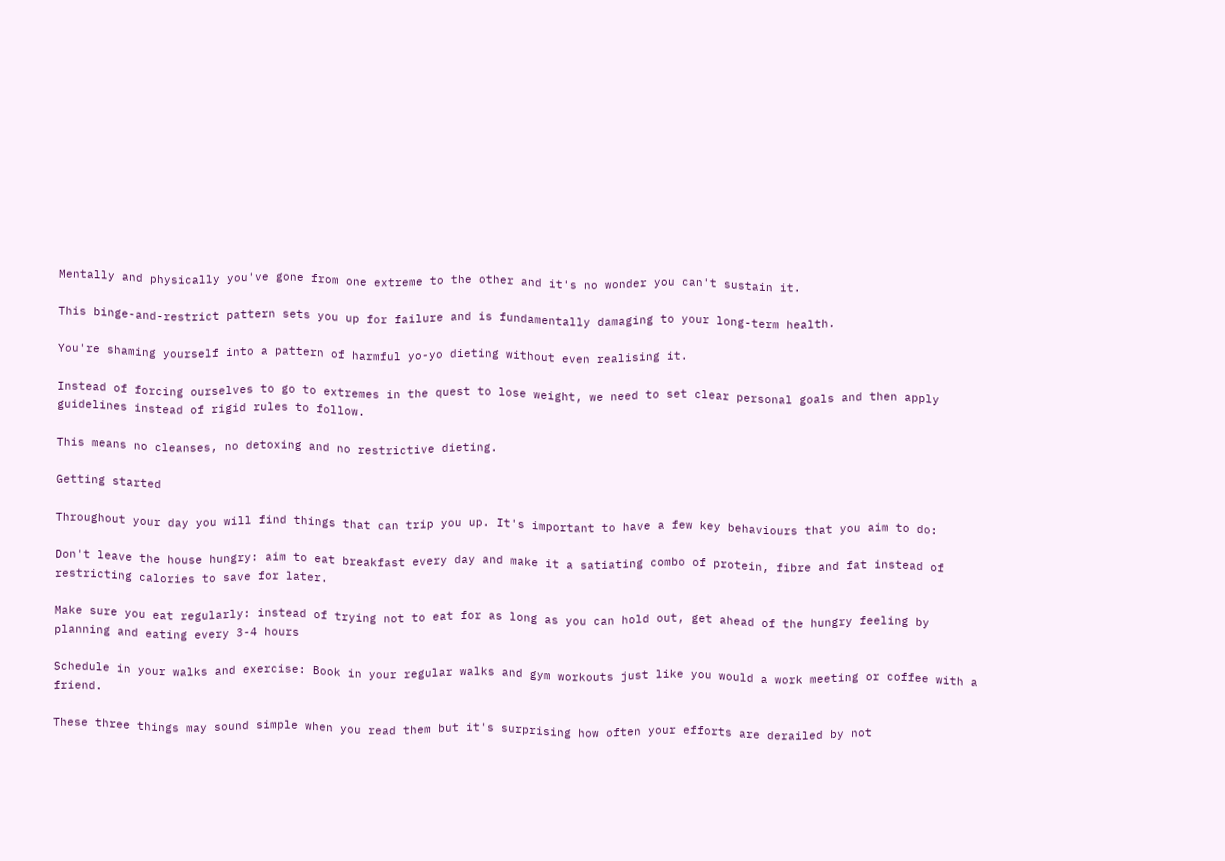Mentally and physically you've gone from one extreme to the other and it's no wonder you can't sustain it.

This binge-and-restrict pattern sets you up for failure and is fundamentally damaging to your long-term health.

You're shaming yourself into a pattern of harmful yo-yo dieting without even realising it.

Instead of forcing ourselves to go to extremes in the quest to lose weight, we need to set clear personal goals and then apply guidelines instead of rigid rules to follow.

This means no cleanses, no detoxing and no restrictive dieting.

Getting started

Throughout your day you will find things that can trip you up. It's important to have a few key behaviours that you aim to do:

Don't leave the house hungry: aim to eat breakfast every day and make it a satiating combo of protein, fibre and fat instead of restricting calories to save for later.

Make sure you eat regularly: instead of trying not to eat for as long as you can hold out, get ahead of the hungry feeling by planning and eating every 3-4 hours

Schedule in your walks and exercise: Book in your regular walks and gym workouts just like you would a work meeting or coffee with a friend.

These three things may sound simple when you read them but it's surprising how often your efforts are derailed by not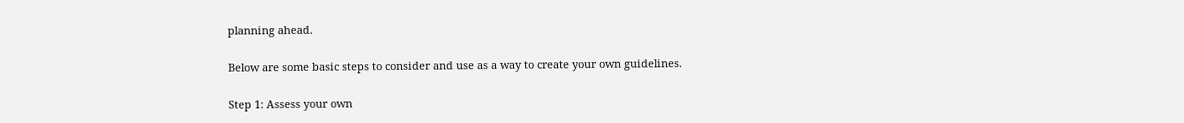planning ahead.

Below are some basic steps to consider and use as a way to create your own guidelines.

Step 1: Assess your own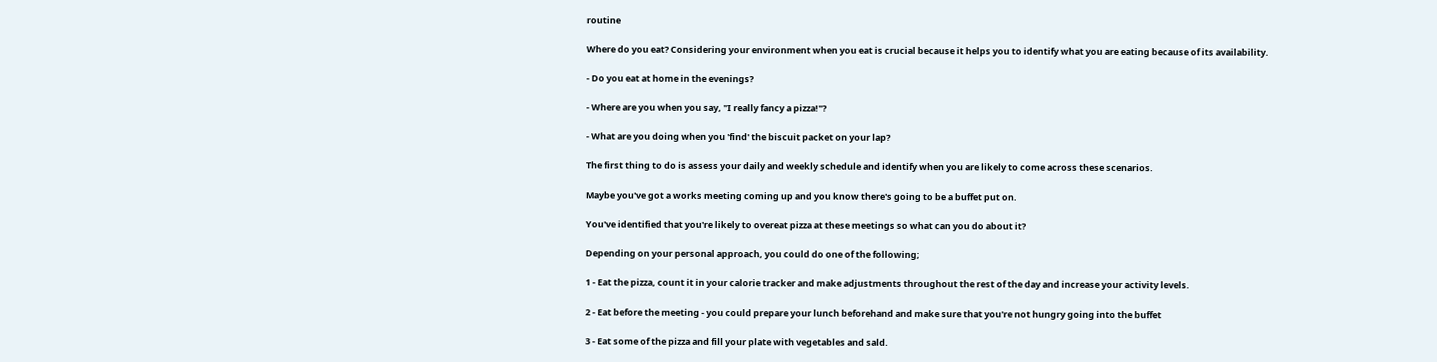routine

Where do you eat? Considering your environment when you eat is crucial because it helps you to identify what you are eating because of its availability.

- Do you eat at home in the evenings?

- Where are you when you say, "I really fancy a pizza!"?

- What are you doing when you 'find' the biscuit packet on your lap?

The first thing to do is assess your daily and weekly schedule and identify when you are likely to come across these scenarios.

Maybe you've got a works meeting coming up and you know there's going to be a buffet put on.

You've identified that you're likely to overeat pizza at these meetings so what can you do about it?

Depending on your personal approach, you could do one of the following;

1 - Eat the pizza, count it in your calorie tracker and make adjustments throughout the rest of the day and increase your activity levels.

2 - Eat before the meeting - you could prepare your lunch beforehand and make sure that you're not hungry going into the buffet

3 - Eat some of the pizza and fill your plate with vegetables and sald.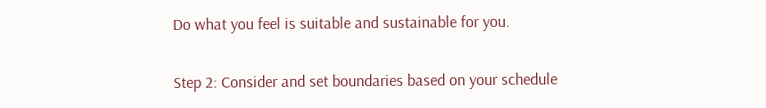Do what you feel is suitable and sustainable for you.

Step 2: Consider and set boundaries based on your schedule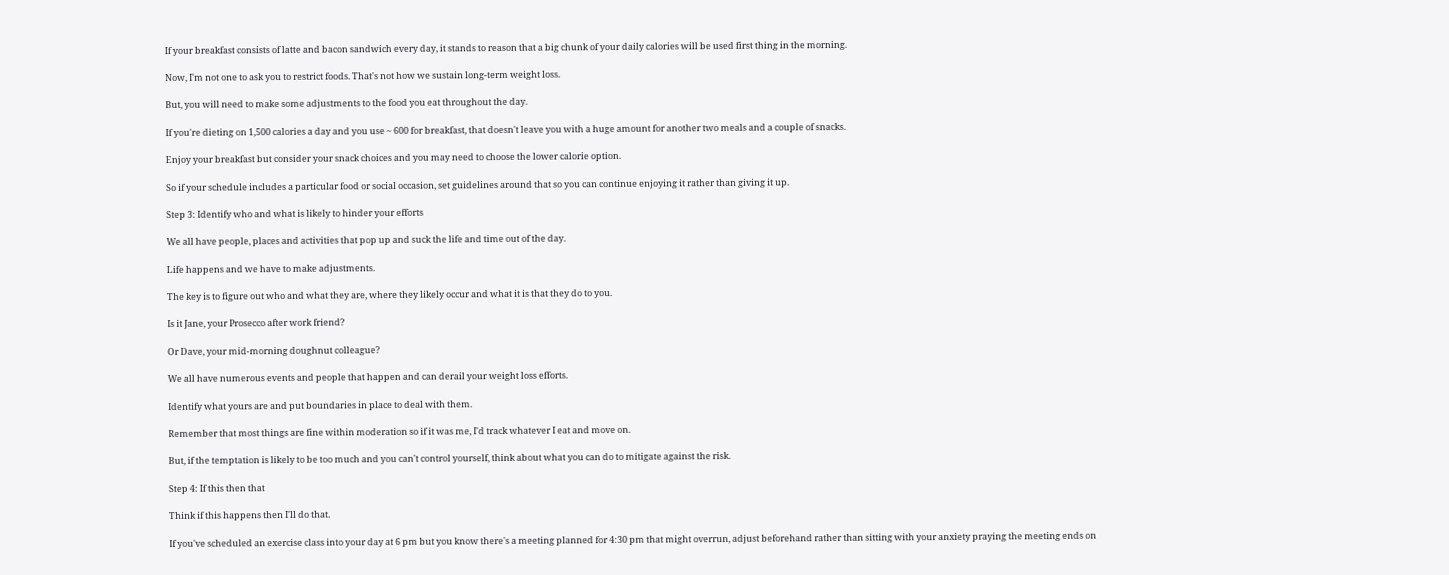If your breakfast consists of latte and bacon sandwich every day, it stands to reason that a big chunk of your daily calories will be used first thing in the morning.

Now, I'm not one to ask you to restrict foods. That's not how we sustain long-term weight loss.

But, you will need to make some adjustments to the food you eat throughout the day.

If you're dieting on 1,500 calories a day and you use ~ 600 for breakfast, that doesn't leave you with a huge amount for another two meals and a couple of snacks.

Enjoy your breakfast but consider your snack choices and you may need to choose the lower calorie option.

So if your schedule includes a particular food or social occasion, set guidelines around that so you can continue enjoying it rather than giving it up.

Step 3: Identify who and what is likely to hinder your efforts

We all have people, places and activities that pop up and suck the life and time out of the day.

Life happens and we have to make adjustments.

The key is to figure out who and what they are, where they likely occur and what it is that they do to you.

Is it Jane, your Prosecco after work friend?

Or Dave, your mid-morning doughnut colleague?

We all have numerous events and people that happen and can derail your weight loss efforts.

Identify what yours are and put boundaries in place to deal with them.

Remember that most things are fine within moderation so if it was me, I'd track whatever I eat and move on.

But, if the temptation is likely to be too much and you can't control yourself, think about what you can do to mitigate against the risk.

Step 4: If this then that

Think if this happens then I'll do that.

If you've scheduled an exercise class into your day at 6 pm but you know there's a meeting planned for 4:30 pm that might overrun, adjust beforehand rather than sitting with your anxiety praying the meeting ends on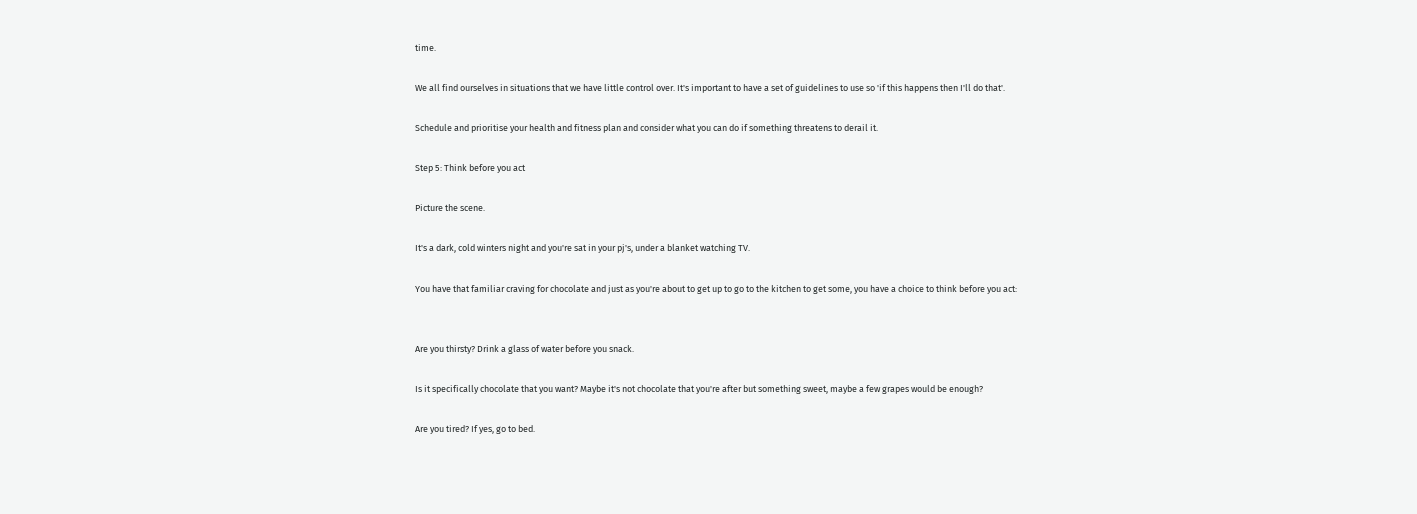time.

We all find ourselves in situations that we have little control over. It's important to have a set of guidelines to use so 'if this happens then I'll do that'.

Schedule and prioritise your health and fitness plan and consider what you can do if something threatens to derail it.

Step 5: Think before you act

Picture the scene.

It's a dark, cold winters night and you're sat in your pj's, under a blanket watching TV.

You have that familiar craving for chocolate and just as you're about to get up to go to the kitchen to get some, you have a choice to think before you act:


Are you thirsty? Drink a glass of water before you snack.

Is it specifically chocolate that you want? Maybe it's not chocolate that you're after but something sweet, maybe a few grapes would be enough?

Are you tired? If yes, go to bed.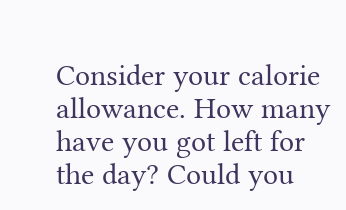Consider your calorie allowance. How many have you got left for the day? Could you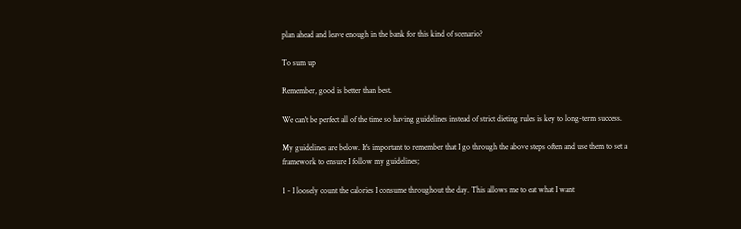plan ahead and leave enough in the bank for this kind of scenario?

To sum up

Remember, good is better than best.

We can't be perfect all of the time so having guidelines instead of strict dieting rules is key to long-term success.

My guidelines are below. It's important to remember that I go through the above steps often and use them to set a framework to ensure I follow my guidelines;

1 - I loosely count the calories I consume throughout the day. This allows me to eat what I want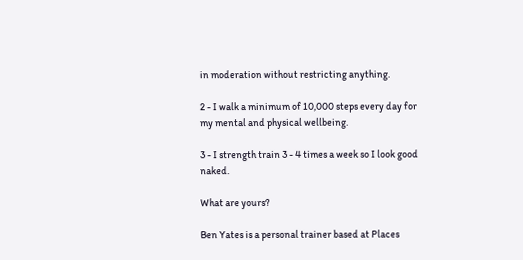in moderation without restricting anything.

2 - I walk a minimum of 10,000 steps every day for my mental and physical wellbeing.

3 - I strength train 3 - 4 times a week so I look good naked.

What are yours?

Ben Yates is a personal trainer based at Places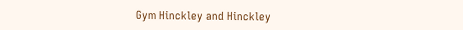Gym Hinckley and Hinckley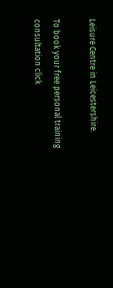Leisure Centre in Leicestershire.

To book your free personal training consultation click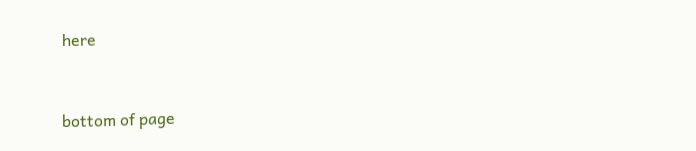here


bottom of page